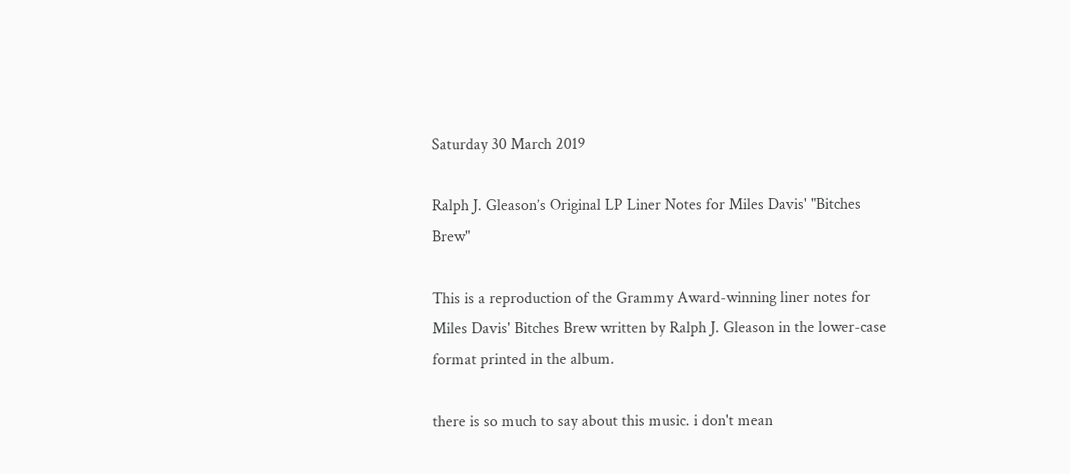Saturday 30 March 2019

Ralph J. Gleason’s Original LP Liner Notes for Miles Davis' "Bitches Brew"

This is a reproduction of the Grammy Award-winning liner notes for Miles Davis' Bitches Brew written by Ralph J. Gleason in the lower-case format printed in the album.

there is so much to say about this music. i don't mean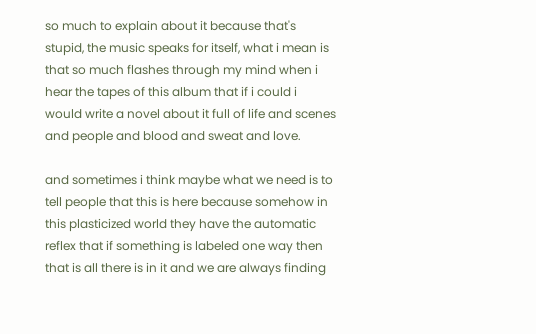so much to explain about it because that's stupid, the music speaks for itself, what i mean is that so much flashes through my mind when i hear the tapes of this album that if i could i would write a novel about it full of life and scenes and people and blood and sweat and love.

and sometimes i think maybe what we need is to tell people that this is here because somehow in this plasticized world they have the automatic reflex that if something is labeled one way then that is all there is in it and we are always finding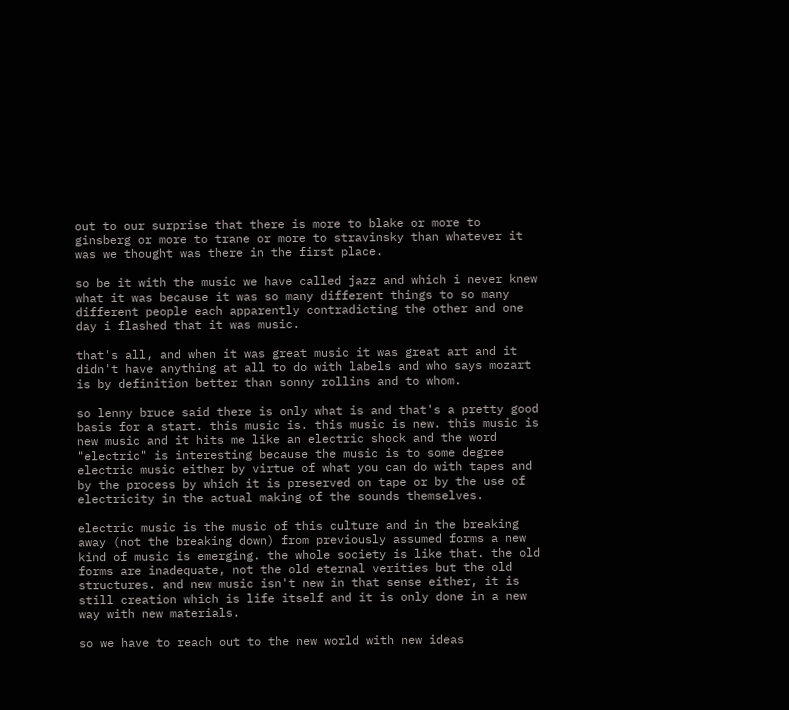out to our surprise that there is more to blake or more to ginsberg or more to trane or more to stravinsky than whatever it was we thought was there in the first place.

so be it with the music we have called jazz and which i never knew what it was because it was so many different things to so many different people each apparently contradicting the other and one day i flashed that it was music.

that's all, and when it was great music it was great art and it didn't have anything at all to do with labels and who says mozart is by definition better than sonny rollins and to whom.

so lenny bruce said there is only what is and that's a pretty good basis for a start. this music is. this music is new. this music is new music and it hits me like an electric shock and the word "electric" is interesting because the music is to some degree electric music either by virtue of what you can do with tapes and by the process by which it is preserved on tape or by the use of electricity in the actual making of the sounds themselves.

electric music is the music of this culture and in the breaking away (not the breaking down) from previously assumed forms a new kind of music is emerging. the whole society is like that. the old forms are inadequate, not the old eternal verities but the old structures. and new music isn't new in that sense either, it is still creation which is life itself and it is only done in a new way with new materials.

so we have to reach out to the new world with new ideas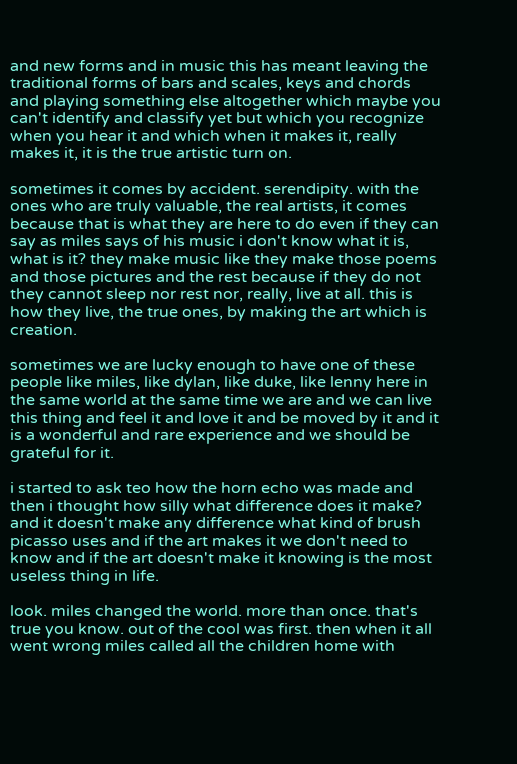and new forms and in music this has meant leaving the traditional forms of bars and scales, keys and chords and playing something else altogether which maybe you can't identify and classify yet but which you recognize when you hear it and which when it makes it, really makes it, it is the true artistic turn on.

sometimes it comes by accident. serendipity. with the ones who are truly valuable, the real artists, it comes because that is what they are here to do even if they can say as miles says of his music i don't know what it is, what is it? they make music like they make those poems and those pictures and the rest because if they do not they cannot sleep nor rest nor, really, live at all. this is how they live, the true ones, by making the art which is creation.

sometimes we are lucky enough to have one of these people like miles, like dylan, like duke, like lenny here in the same world at the same time we are and we can live this thing and feel it and love it and be moved by it and it is a wonderful and rare experience and we should be grateful for it.

i started to ask teo how the horn echo was made and then i thought how silly what difference does it make? and it doesn't make any difference what kind of brush picasso uses and if the art makes it we don't need to know and if the art doesn't make it knowing is the most useless thing in life.

look. miles changed the world. more than once. that's true you know. out of the cool was first. then when it all went wrong miles called all the children home with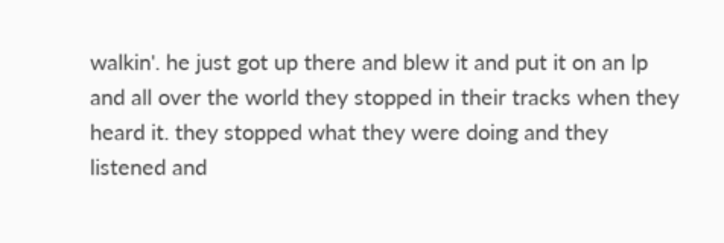walkin'. he just got up there and blew it and put it on an lp and all over the world they stopped in their tracks when they heard it. they stopped what they were doing and they listened and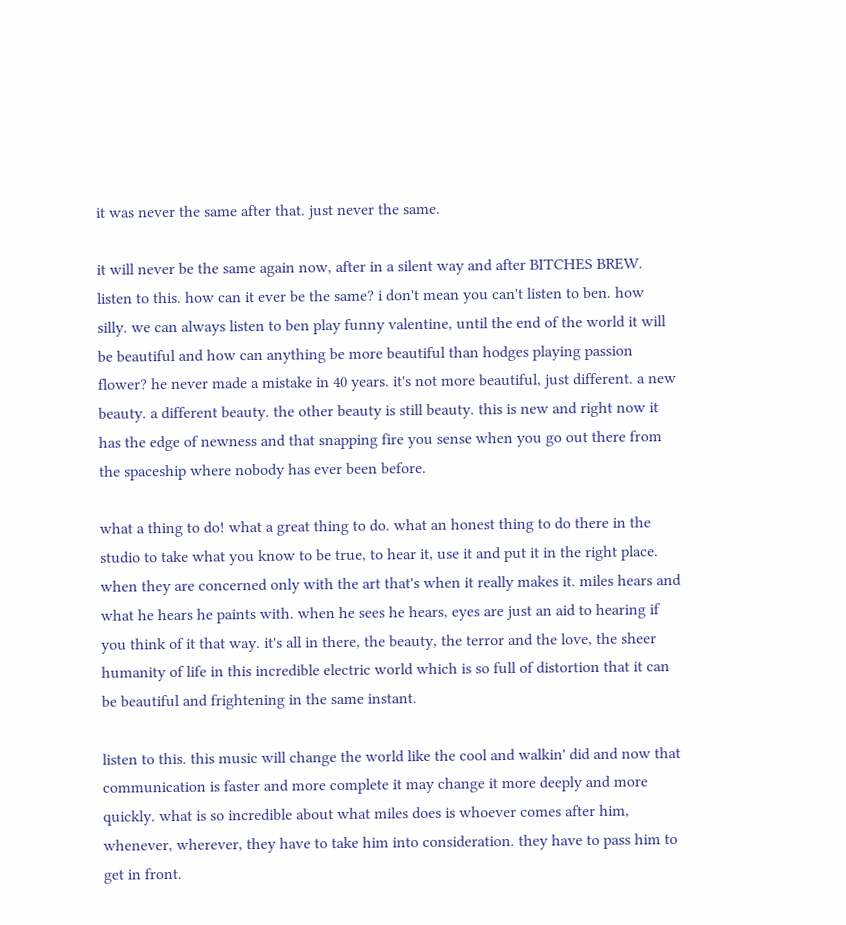it was never the same after that. just never the same.

it will never be the same again now, after in a silent way and after BITCHES BREW. listen to this. how can it ever be the same? i don't mean you can't listen to ben. how silly. we can always listen to ben play funny valentine, until the end of the world it will be beautiful and how can anything be more beautiful than hodges playing passion flower? he never made a mistake in 40 years. it's not more beautiful, just different. a new beauty. a different beauty. the other beauty is still beauty. this is new and right now it has the edge of newness and that snapping fire you sense when you go out there from the spaceship where nobody has ever been before.

what a thing to do! what a great thing to do. what an honest thing to do there in the studio to take what you know to be true, to hear it, use it and put it in the right place. when they are concerned only with the art that's when it really makes it. miles hears and what he hears he paints with. when he sees he hears, eyes are just an aid to hearing if you think of it that way. it's all in there, the beauty, the terror and the love, the sheer humanity of life in this incredible electric world which is so full of distortion that it can be beautiful and frightening in the same instant.

listen to this. this music will change the world like the cool and walkin' did and now that communication is faster and more complete it may change it more deeply and more quickly. what is so incredible about what miles does is whoever comes after him, whenever, wherever, they have to take him into consideration. they have to pass him to get in front.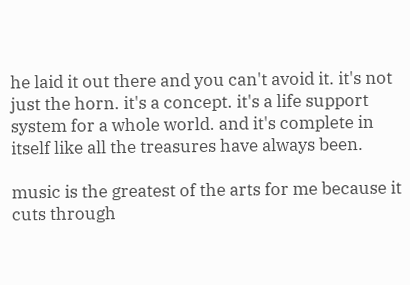he laid it out there and you can't avoid it. it's not just the horn. it's a concept. it's a life support system for a whole world. and it's complete in itself like all the treasures have always been.

music is the greatest of the arts for me because it cuts through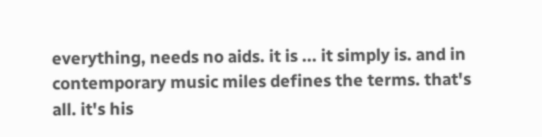everything, needs no aids. it is ... it simply is. and in contemporary music miles defines the terms. that's all. it's his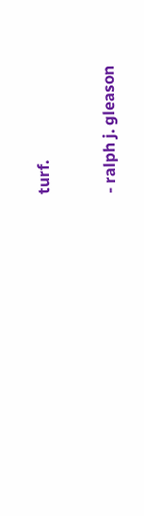turf.

- ralph j. gleason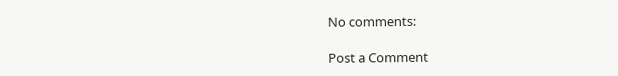No comments:

Post a Comment